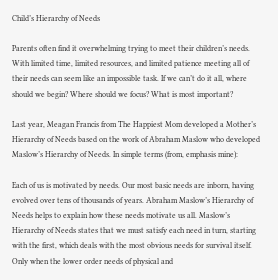Child’s Hierarchy of Needs

Parents often find it overwhelming trying to meet their children’s needs. With limited time, limited resources, and limited patience meeting all of their needs can seem like an impossible task. If we can’t do it all, where should we begin? Where should we focus? What is most important?

Last year, Meagan Francis from The Happiest Mom developed a Mother’s Hierarchy of Needs based on the work of Abraham Maslow who developed Maslow’s Hierarchy of Needs. In simple terms (from, emphasis mine):

Each of us is motivated by needs. Our most basic needs are inborn, having evolved over tens of thousands of years. Abraham Maslow’s Hierarchy of Needs helps to explain how these needs motivate us all. Maslow’s Hierarchy of Needs states that we must satisfy each need in turn, starting with the first, which deals with the most obvious needs for survival itself. Only when the lower order needs of physical and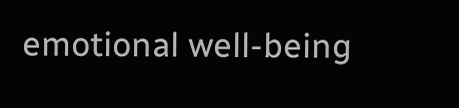emotional well-being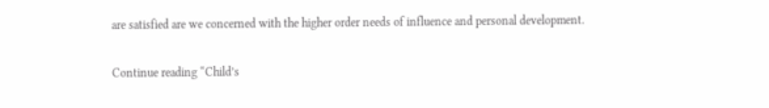are satisfied are we concerned with the higher order needs of influence and personal development.

Continue reading “Child’s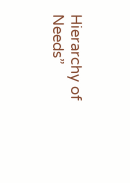Hierarchy of Needs”